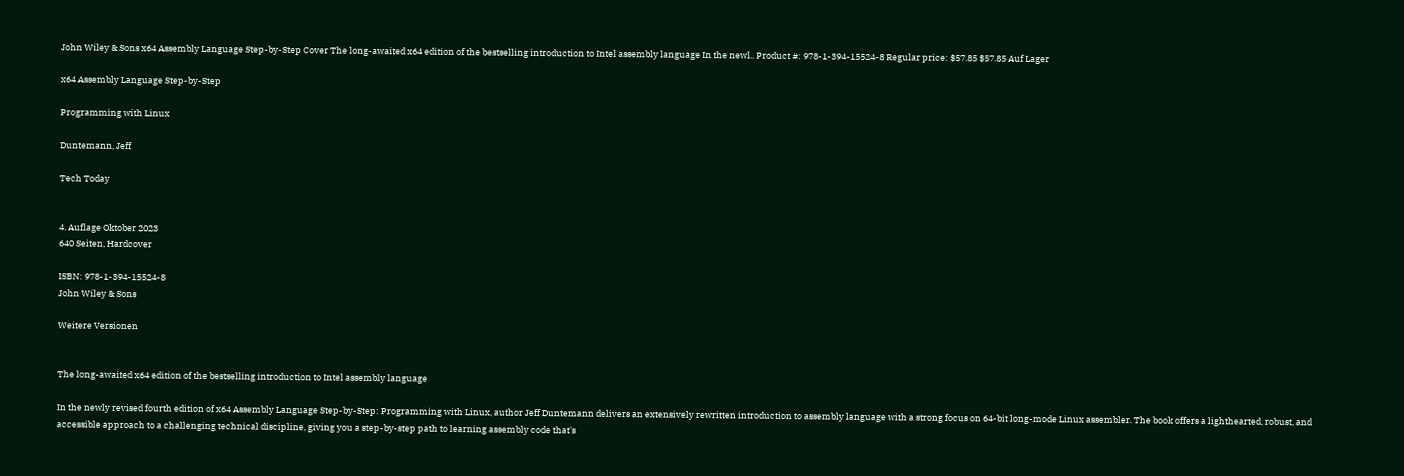John Wiley & Sons x64 Assembly Language Step-by-Step Cover The long-awaited x64 edition of the bestselling introduction to Intel assembly language In the newl.. Product #: 978-1-394-15524-8 Regular price: $57.85 $57.85 Auf Lager

x64 Assembly Language Step-by-Step

Programming with Linux

Duntemann, Jeff

Tech Today


4. Auflage Oktober 2023
640 Seiten, Hardcover

ISBN: 978-1-394-15524-8
John Wiley & Sons

Weitere Versionen


The long-awaited x64 edition of the bestselling introduction to Intel assembly language

In the newly revised fourth edition of x64 Assembly Language Step-by-Step: Programming with Linux, author Jeff Duntemann delivers an extensively rewritten introduction to assembly language with a strong focus on 64-bit long-mode Linux assembler. The book offers a lighthearted, robust, and accessible approach to a challenging technical discipline, giving you a step-by-step path to learning assembly code that's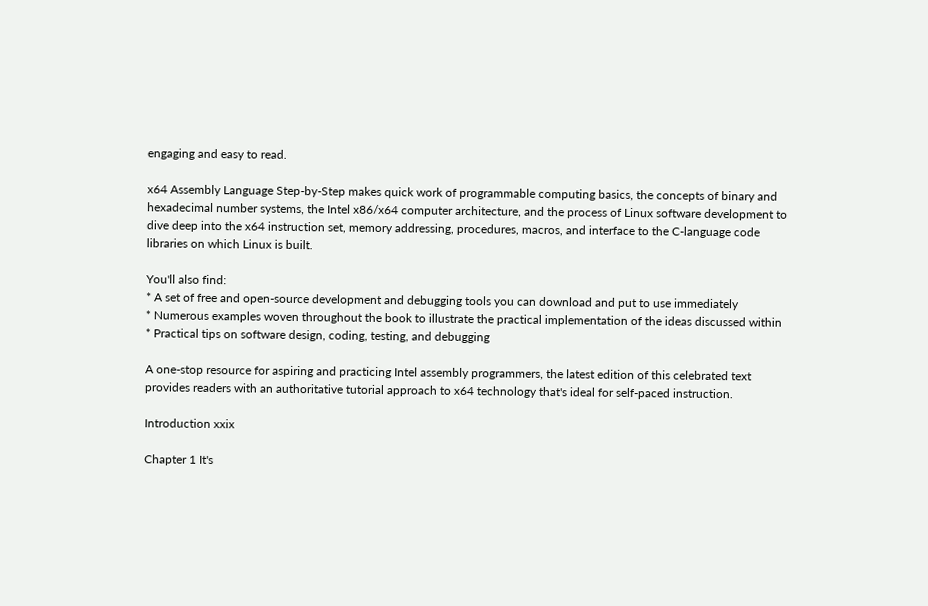engaging and easy to read.

x64 Assembly Language Step-by-Step makes quick work of programmable computing basics, the concepts of binary and hexadecimal number systems, the Intel x86/x64 computer architecture, and the process of Linux software development to dive deep into the x64 instruction set, memory addressing, procedures, macros, and interface to the C-language code libraries on which Linux is built.

You'll also find:
* A set of free and open-source development and debugging tools you can download and put to use immediately
* Numerous examples woven throughout the book to illustrate the practical implementation of the ideas discussed within
* Practical tips on software design, coding, testing, and debugging

A one-stop resource for aspiring and practicing Intel assembly programmers, the latest edition of this celebrated text provides readers with an authoritative tutorial approach to x64 technology that's ideal for self-paced instruction.

Introduction xxix

Chapter 1 It's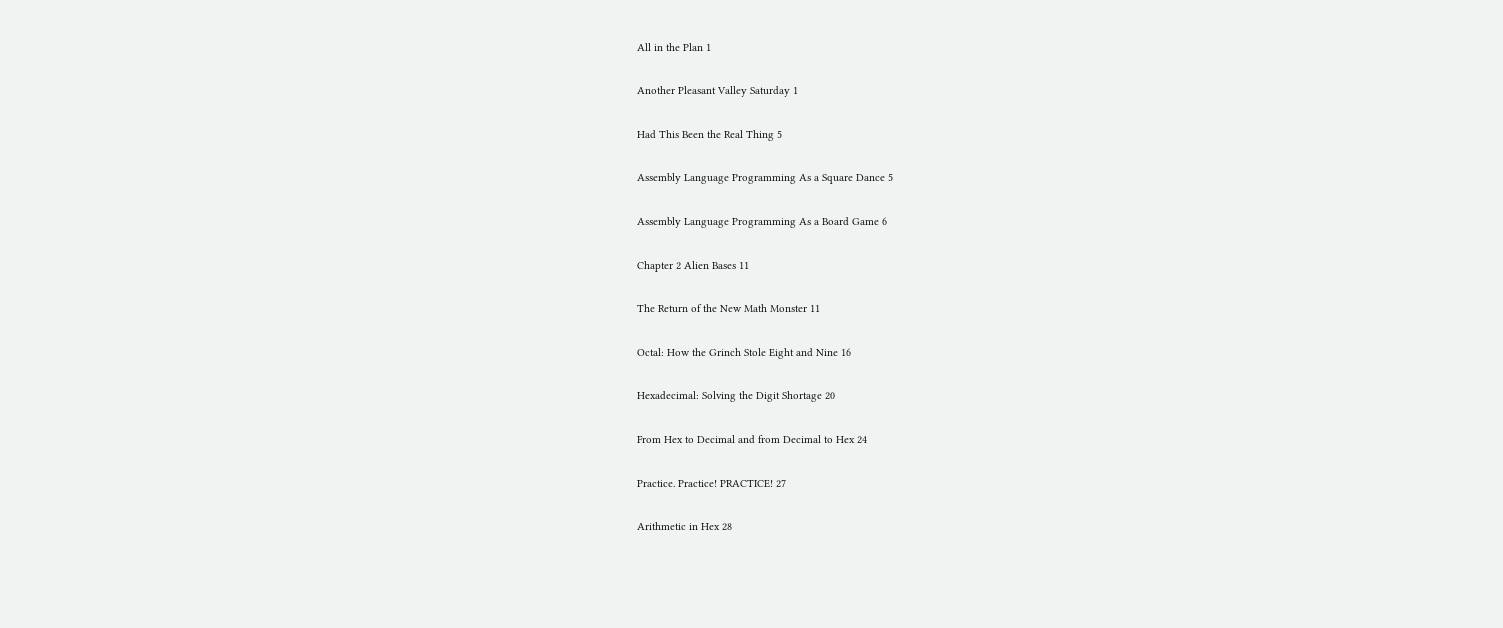All in the Plan 1

Another Pleasant Valley Saturday 1

Had This Been the Real Thing 5

Assembly Language Programming As a Square Dance 5

Assembly Language Programming As a Board Game 6

Chapter 2 Alien Bases 11

The Return of the New Math Monster 11

Octal: How the Grinch Stole Eight and Nine 16

Hexadecimal: Solving the Digit Shortage 20

From Hex to Decimal and from Decimal to Hex 24

Practice. Practice! PRACTICE! 27

Arithmetic in Hex 28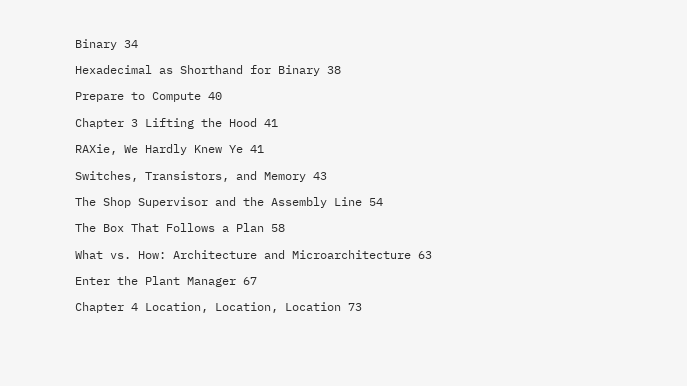Binary 34

Hexadecimal as Shorthand for Binary 38

Prepare to Compute 40

Chapter 3 Lifting the Hood 41

RAXie, We Hardly Knew Ye 41

Switches, Transistors, and Memory 43

The Shop Supervisor and the Assembly Line 54

The Box That Follows a Plan 58

What vs. How: Architecture and Microarchitecture 63

Enter the Plant Manager 67

Chapter 4 Location, Location, Location 73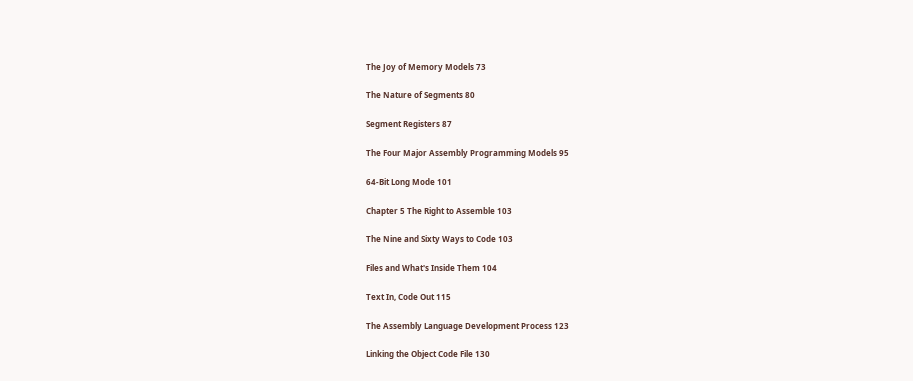The Joy of Memory Models 73

The Nature of Segments 80

Segment Registers 87

The Four Major Assembly Programming Models 95

64-Bit Long Mode 101

Chapter 5 The Right to Assemble 103

The Nine and Sixty Ways to Code 103

Files and What's Inside Them 104

Text In, Code Out 115

The Assembly Language Development Process 123

Linking the Object Code File 130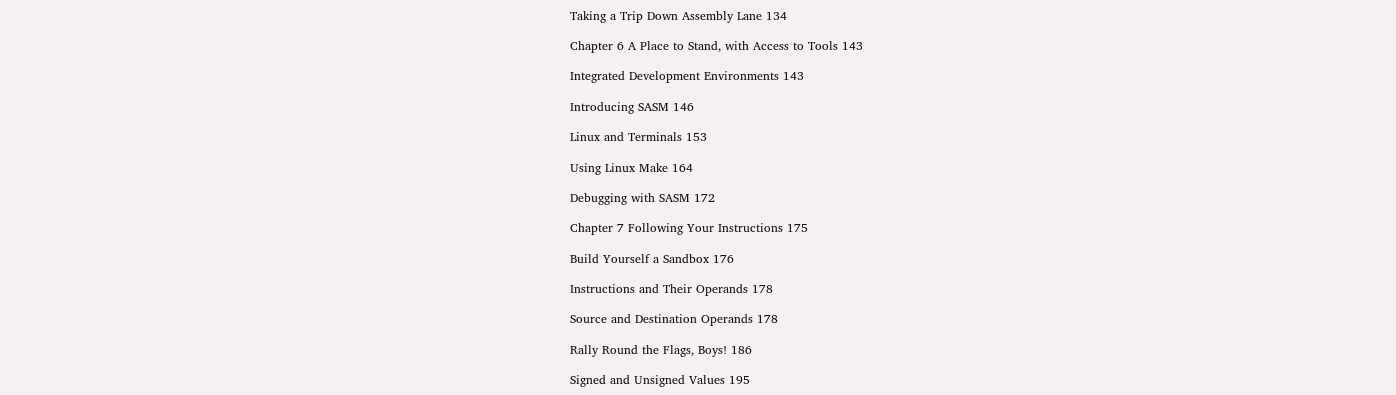Taking a Trip Down Assembly Lane 134

Chapter 6 A Place to Stand, with Access to Tools 143

Integrated Development Environments 143

Introducing SASM 146

Linux and Terminals 153

Using Linux Make 164

Debugging with SASM 172

Chapter 7 Following Your Instructions 175

Build Yourself a Sandbox 176

Instructions and Their Operands 178

Source and Destination Operands 178

Rally Round the Flags, Boys! 186

Signed and Unsigned Values 195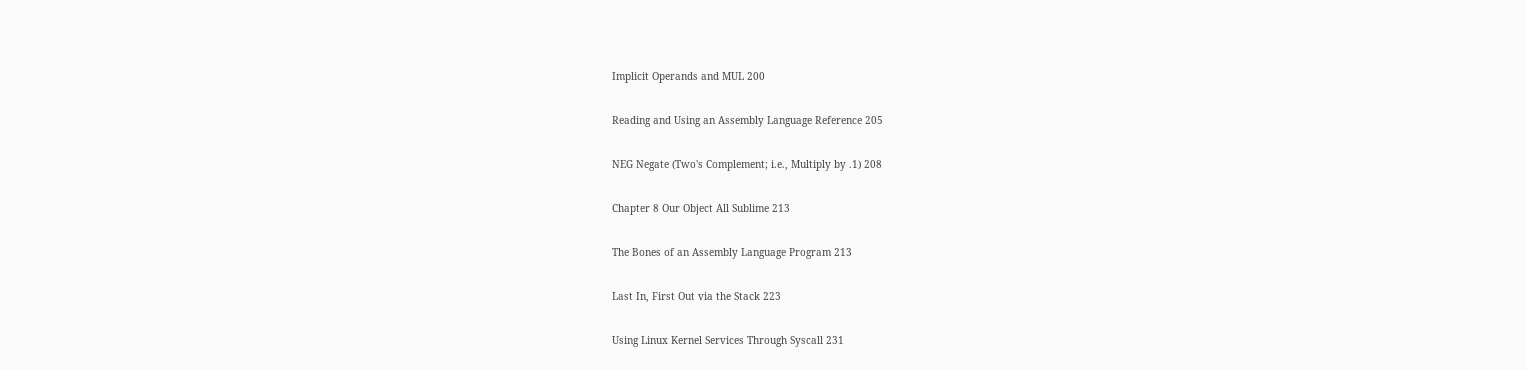Implicit Operands and MUL 200

Reading and Using an Assembly Language Reference 205

NEG Negate (Two's Complement; i.e., Multiply by .1) 208

Chapter 8 Our Object All Sublime 213

The Bones of an Assembly Language Program 213

Last In, First Out via the Stack 223

Using Linux Kernel Services Through Syscall 231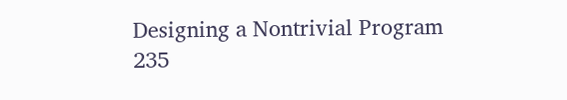Designing a Nontrivial Program 235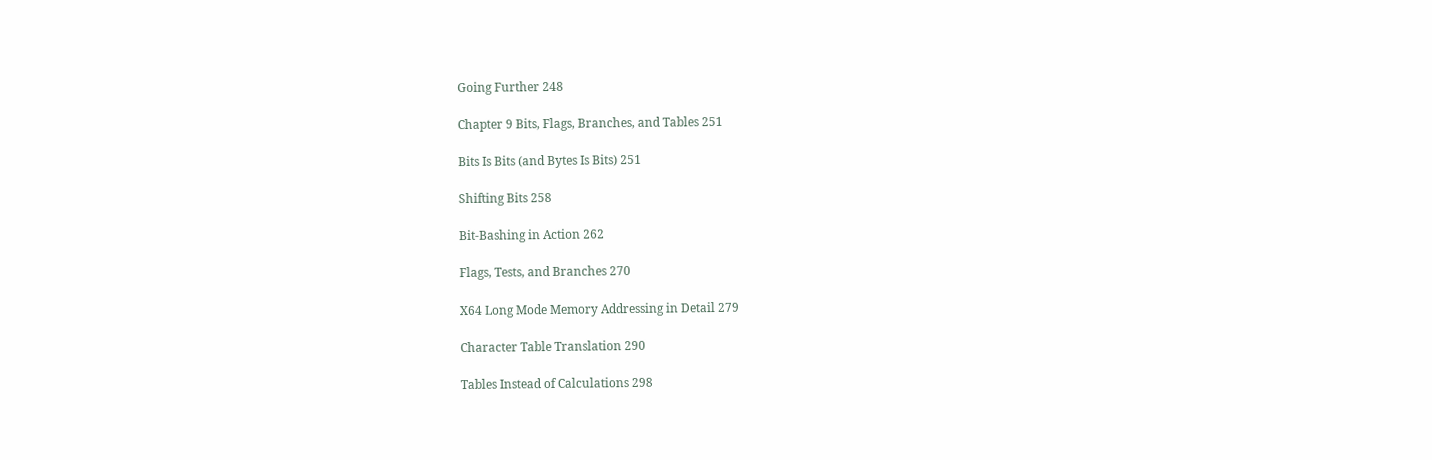Going Further 248

Chapter 9 Bits, Flags, Branches, and Tables 251

Bits Is Bits (and Bytes Is Bits) 251

Shifting Bits 258

Bit-Bashing in Action 262

Flags, Tests, and Branches 270

X64 Long Mode Memory Addressing in Detail 279

Character Table Translation 290

Tables Instead of Calculations 298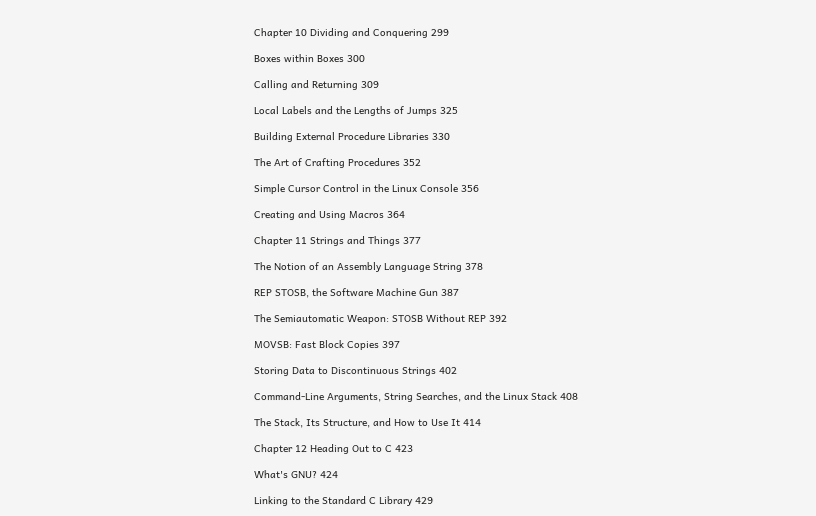Chapter 10 Dividing and Conquering 299

Boxes within Boxes 300

Calling and Returning 309

Local Labels and the Lengths of Jumps 325

Building External Procedure Libraries 330

The Art of Crafting Procedures 352

Simple Cursor Control in the Linux Console 356

Creating and Using Macros 364

Chapter 11 Strings and Things 377

The Notion of an Assembly Language String 378

REP STOSB, the Software Machine Gun 387

The Semiautomatic Weapon: STOSB Without REP 392

MOVSB: Fast Block Copies 397

Storing Data to Discontinuous Strings 402

Command-Line Arguments, String Searches, and the Linux Stack 408

The Stack, Its Structure, and How to Use It 414

Chapter 12 Heading Out to C 423

What's GNU? 424

Linking to the Standard C Library 429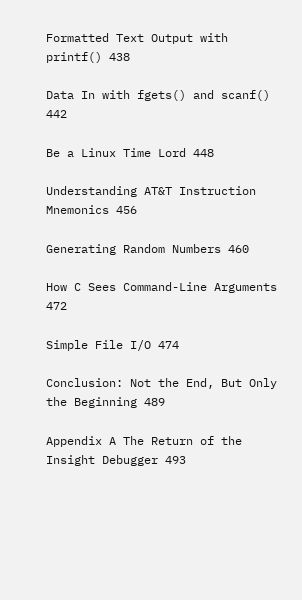Formatted Text Output with printf() 438

Data In with fgets() and scanf() 442

Be a Linux Time Lord 448

Understanding AT&T Instruction Mnemonics 456

Generating Random Numbers 460

How C Sees Command-Line Arguments 472

Simple File I/O 474

Conclusion: Not the End, But Only the Beginning 489

Appendix A The Return of the Insight Debugger 493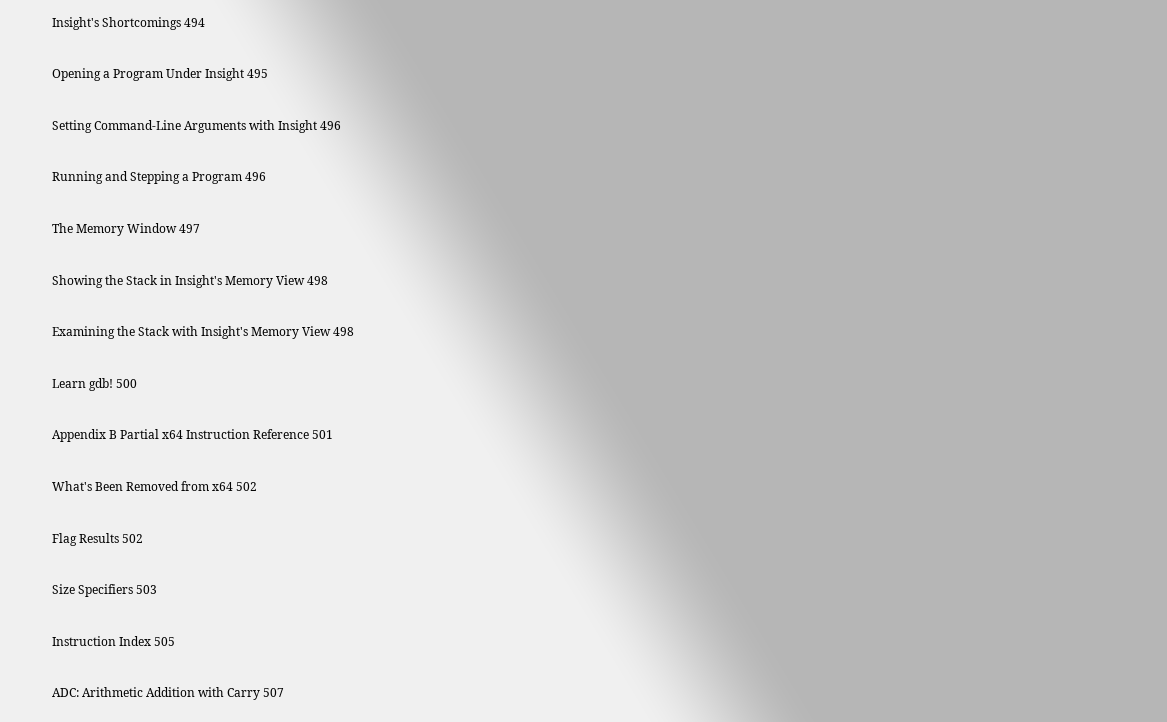Insight's Shortcomings 494

Opening a Program Under Insight 495

Setting Command-Line Arguments with Insight 496

Running and Stepping a Program 496

The Memory Window 497

Showing the Stack in Insight's Memory View 498

Examining the Stack with Insight's Memory View 498

Learn gdb! 500

Appendix B Partial x64 Instruction Reference 501

What's Been Removed from x64 502

Flag Results 502

Size Specifiers 503

Instruction Index 505

ADC: Arithmetic Addition with Carry 507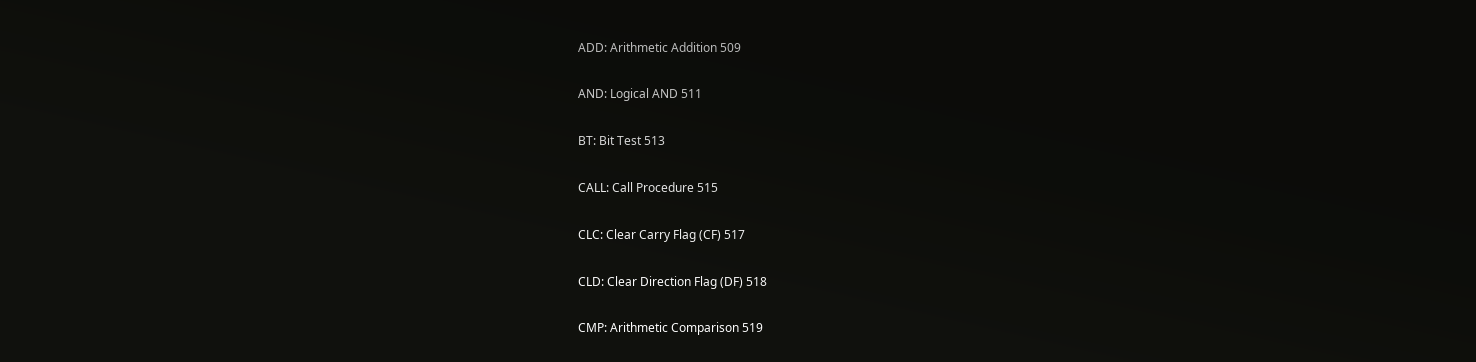ADD: Arithmetic Addition 509

AND: Logical AND 511

BT: Bit Test 513

CALL: Call Procedure 515

CLC: Clear Carry Flag (CF) 517

CLD: Clear Direction Flag (DF) 518

CMP: Arithmetic Comparison 519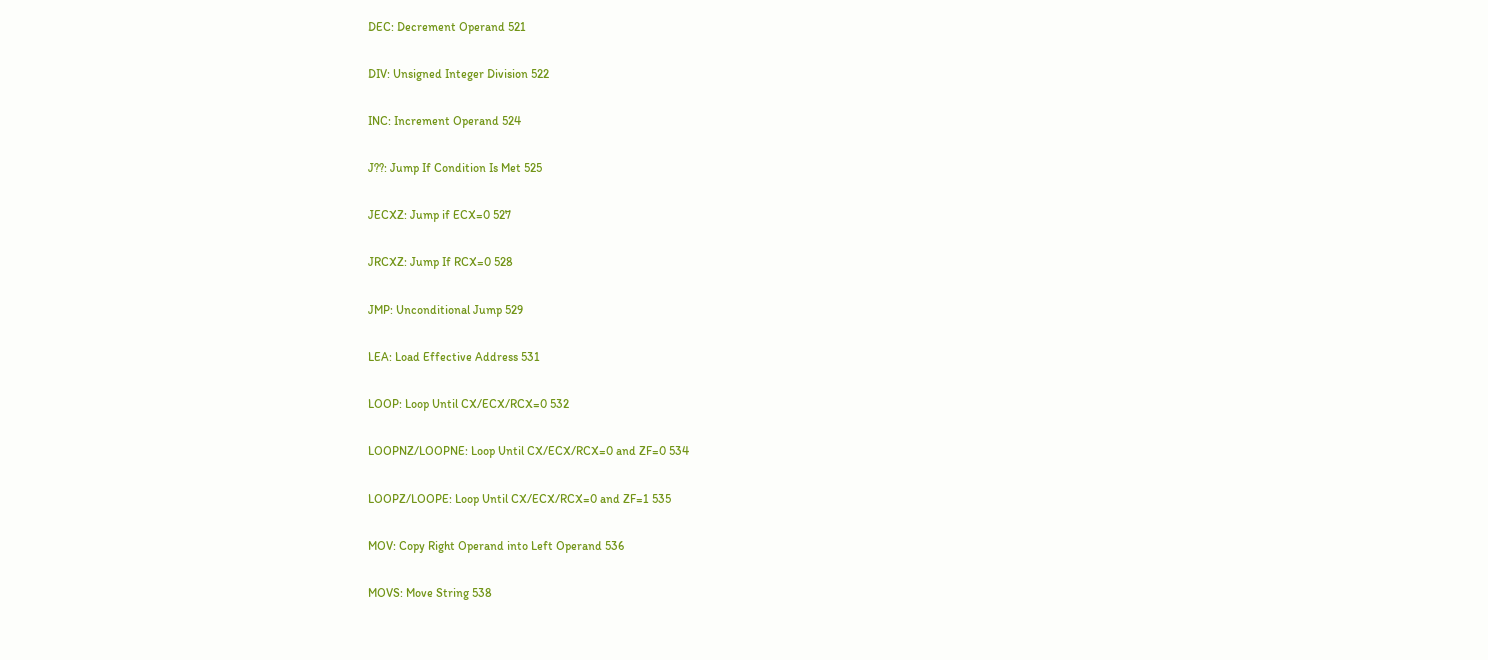DEC: Decrement Operand 521

DIV: Unsigned Integer Division 522

INC: Increment Operand 524

J??: Jump If Condition Is Met 525

JECXZ: Jump if ECX=0 527

JRCXZ: Jump If RCX=0 528

JMP: Unconditional Jump 529

LEA: Load Effective Address 531

LOOP: Loop Until CX/ECX/RCX=0 532

LOOPNZ/LOOPNE: Loop Until CX/ECX/RCX=0 and ZF=0 534

LOOPZ/LOOPE: Loop Until CX/ECX/RCX=0 and ZF=1 535

MOV: Copy Right Operand into Left Operand 536

MOVS: Move String 538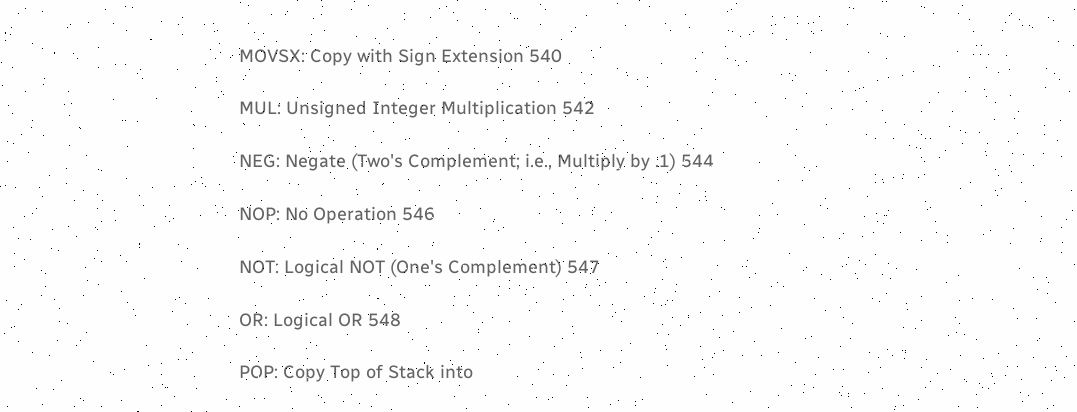MOVSX: Copy with Sign Extension 540

MUL: Unsigned Integer Multiplication 542

NEG: Negate (Two's Complement; i.e., Multiply by .1) 544

NOP: No Operation 546

NOT: Logical NOT (One's Complement) 547

OR: Logical OR 548

POP: Copy Top of Stack into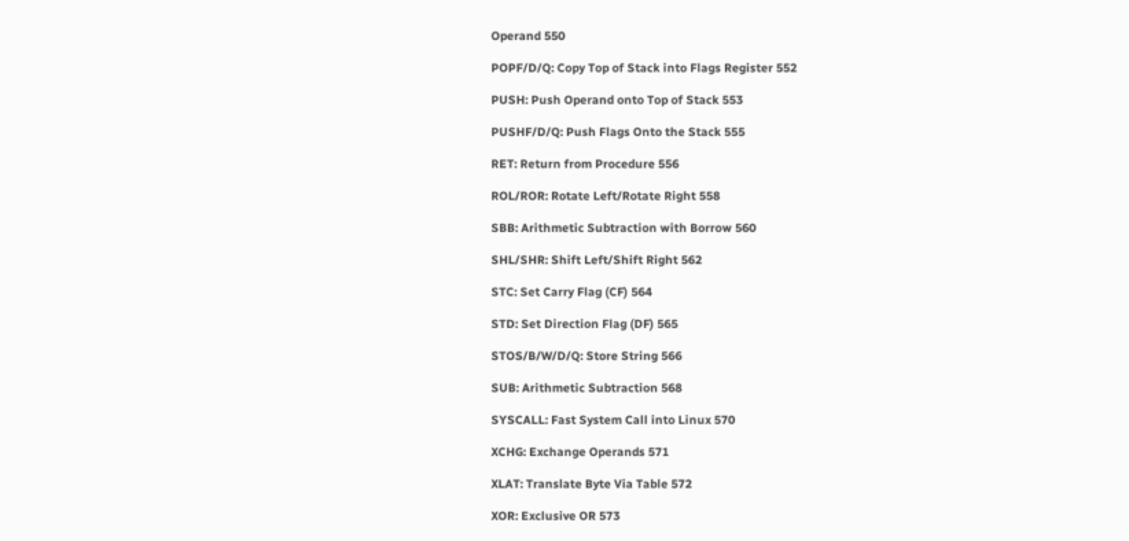Operand 550

POPF/D/Q: Copy Top of Stack into Flags Register 552

PUSH: Push Operand onto Top of Stack 553

PUSHF/D/Q: Push Flags Onto the Stack 555

RET: Return from Procedure 556

ROL/ROR: Rotate Left/Rotate Right 558

SBB: Arithmetic Subtraction with Borrow 560

SHL/SHR: Shift Left/Shift Right 562

STC: Set Carry Flag (CF) 564

STD: Set Direction Flag (DF) 565

STOS/B/W/D/Q: Store String 566

SUB: Arithmetic Subtraction 568

SYSCALL: Fast System Call into Linux 570

XCHG: Exchange Operands 571

XLAT: Translate Byte Via Table 572

XOR: Exclusive OR 573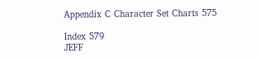Appendix C Character Set Charts 575

Index 579
JEFF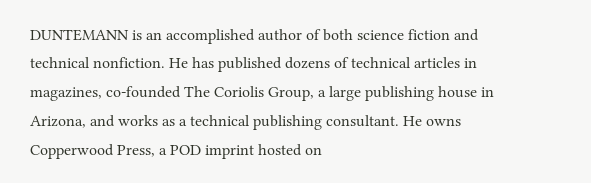DUNTEMANN is an accomplished author of both science fiction and technical nonfiction. He has published dozens of technical articles in magazines, co-founded The Coriolis Group, a large publishing house in Arizona, and works as a technical publishing consultant. He owns Copperwood Press, a POD imprint hosted on